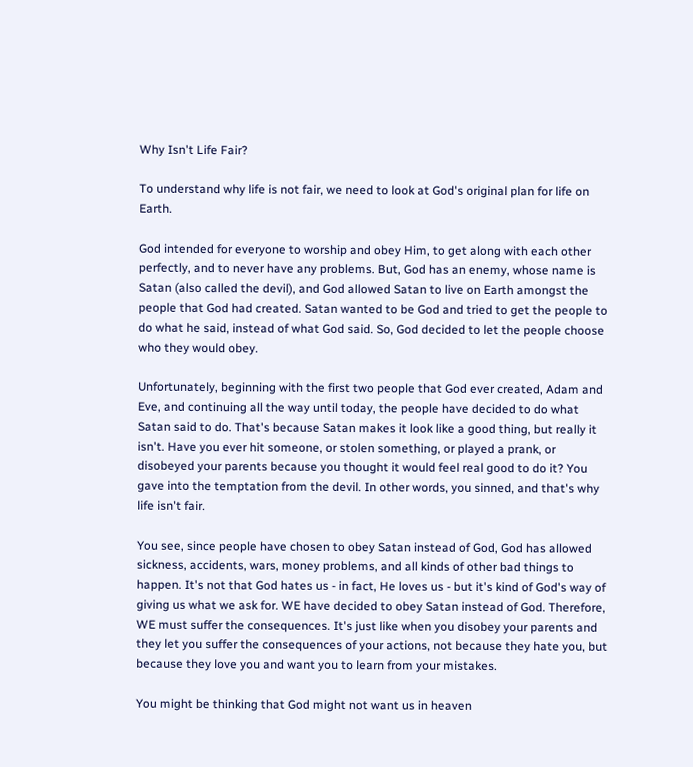Why Isn't Life Fair?

To understand why life is not fair, we need to look at God's original plan for life on Earth.

God intended for everyone to worship and obey Him, to get along with each other perfectly, and to never have any problems. But, God has an enemy, whose name is Satan (also called the devil), and God allowed Satan to live on Earth amongst the people that God had created. Satan wanted to be God and tried to get the people to do what he said, instead of what God said. So, God decided to let the people choose who they would obey.

Unfortunately, beginning with the first two people that God ever created, Adam and Eve, and continuing all the way until today, the people have decided to do what Satan said to do. That's because Satan makes it look like a good thing, but really it isn't. Have you ever hit someone, or stolen something, or played a prank, or disobeyed your parents because you thought it would feel real good to do it? You gave into the temptation from the devil. In other words, you sinned, and that's why life isn't fair.

You see, since people have chosen to obey Satan instead of God, God has allowed sickness, accidents, wars, money problems, and all kinds of other bad things to happen. It's not that God hates us - in fact, He loves us - but it's kind of God's way of giving us what we ask for. WE have decided to obey Satan instead of God. Therefore, WE must suffer the consequences. It's just like when you disobey your parents and they let you suffer the consequences of your actions, not because they hate you, but because they love you and want you to learn from your mistakes.

You might be thinking that God might not want us in heaven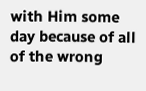with Him some day because of all of the wrong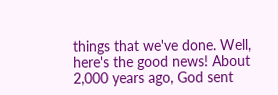things that we've done. Well, here's the good news! About 2,000 years ago, God sent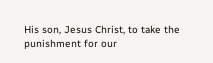His son, Jesus Christ, to take the punishment for our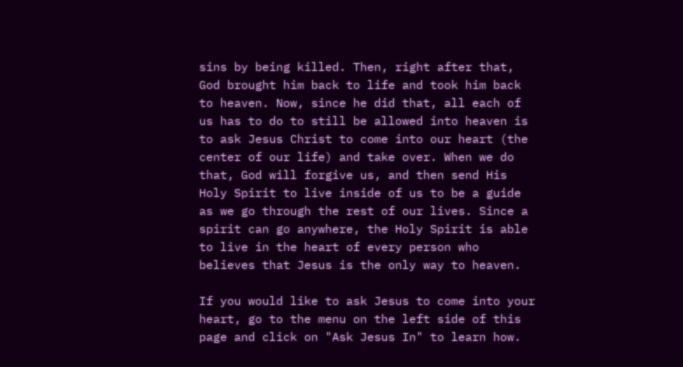sins by being killed. Then, right after that, God brought him back to life and took him back to heaven. Now, since he did that, all each of us has to do to still be allowed into heaven is to ask Jesus Christ to come into our heart (the center of our life) and take over. When we do that, God will forgive us, and then send His Holy Spirit to live inside of us to be a guide as we go through the rest of our lives. Since a spirit can go anywhere, the Holy Spirit is able to live in the heart of every person who believes that Jesus is the only way to heaven.

If you would like to ask Jesus to come into your heart, go to the menu on the left side of this page and click on "Ask Jesus In" to learn how.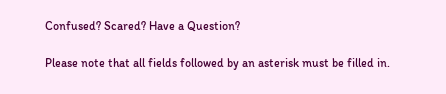Confused? Scared? Have a Question?

Please note that all fields followed by an asterisk must be filled in.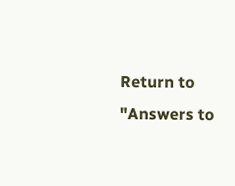Return to "Answers to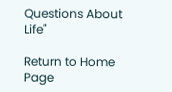Questions About Life"

Return to Home Page